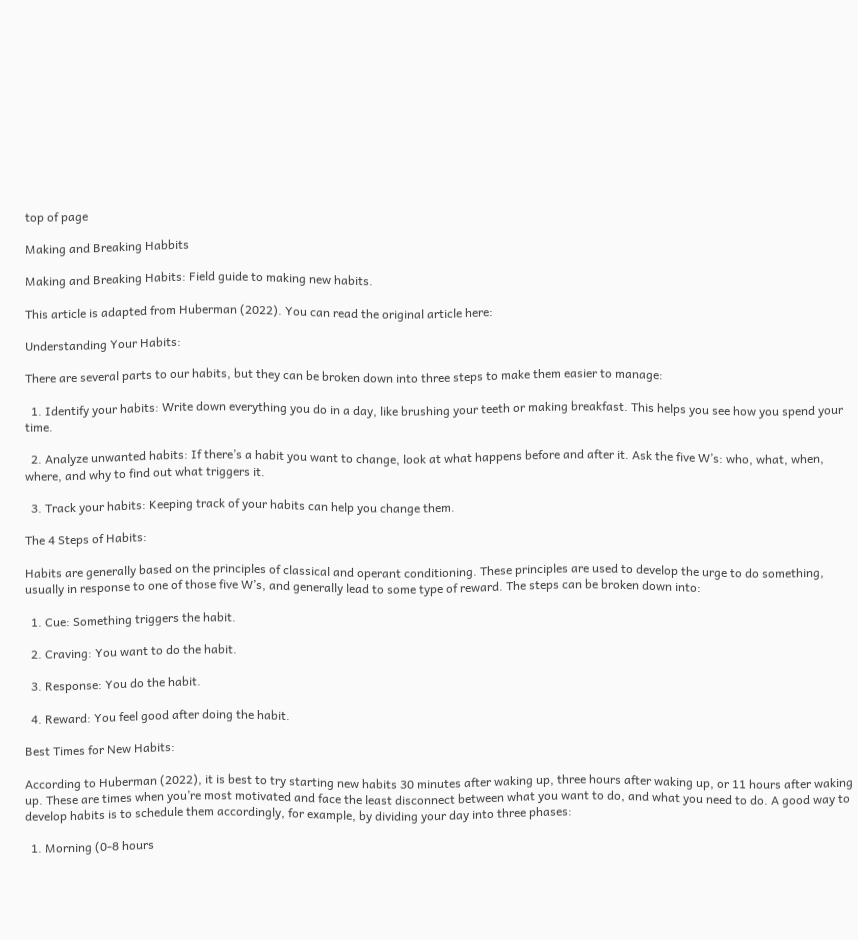top of page

Making and Breaking Habbits

Making and Breaking Habits: Field guide to making new habits.

This article is adapted from Huberman (2022). You can read the original article here:

Understanding Your Habits:

There are several parts to our habits, but they can be broken down into three steps to make them easier to manage:

  1. Identify your habits: Write down everything you do in a day, like brushing your teeth or making breakfast. This helps you see how you spend your time.

  2. Analyze unwanted habits: If there’s a habit you want to change, look at what happens before and after it. Ask the five W’s: who, what, when, where, and why to find out what triggers it.

  3. Track your habits: Keeping track of your habits can help you change them.

The 4 Steps of Habits:

Habits are generally based on the principles of classical and operant conditioning. These principles are used to develop the urge to do something, usually in response to one of those five W’s, and generally lead to some type of reward. The steps can be broken down into:

  1. Cue: Something triggers the habit.

  2. Craving: You want to do the habit.

  3. Response: You do the habit.

  4. Reward: You feel good after doing the habit.

Best Times for New Habits:

According to Huberman (2022), it is best to try starting new habits 30 minutes after waking up, three hours after waking up, or 11 hours after waking up. These are times when you’re most motivated and face the least disconnect between what you want to do, and what you need to do. A good way to develop habits is to schedule them accordingly, for example, by dividing your day into three phases:

  1. Morning (0-8 hours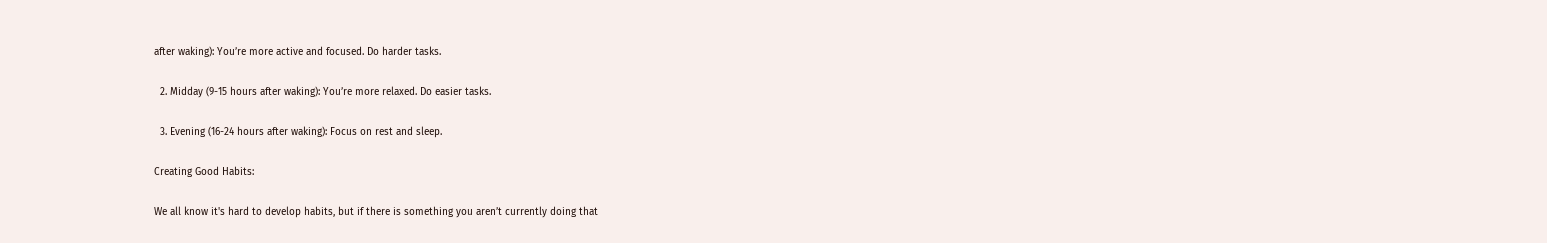after waking): You’re more active and focused. Do harder tasks.

  2. Midday (9-15 hours after waking): You’re more relaxed. Do easier tasks.

  3. Evening (16-24 hours after waking): Focus on rest and sleep.

Creating Good Habits:

We all know it's hard to develop habits, but if there is something you aren’t currently doing that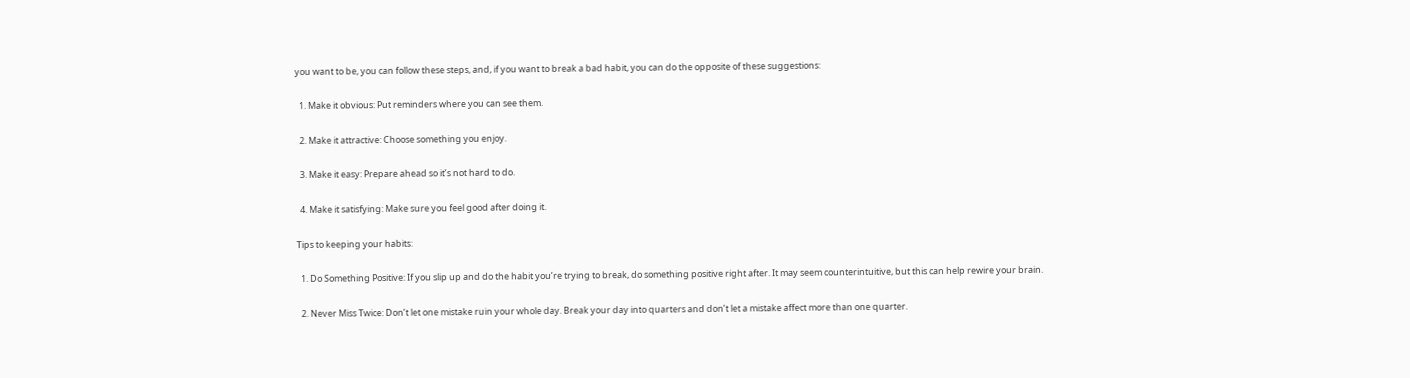you want to be, you can follow these steps, and, if you want to break a bad habit, you can do the opposite of these suggestions:

  1. Make it obvious: Put reminders where you can see them.

  2. Make it attractive: Choose something you enjoy.

  3. Make it easy: Prepare ahead so it’s not hard to do.

  4. Make it satisfying: Make sure you feel good after doing it.

Tips to keeping your habits:

  1. Do Something Positive: If you slip up and do the habit you’re trying to break, do something positive right after. It may seem counterintuitive, but this can help rewire your brain.

  2. Never Miss Twice: Don’t let one mistake ruin your whole day. Break your day into quarters and don’t let a mistake affect more than one quarter.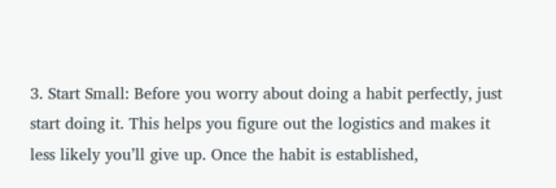3. Start Small: Before you worry about doing a habit perfectly, just start doing it. This helps you figure out the logistics and makes it less likely you’ll give up. Once the habit is established,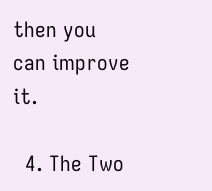then you can improve it.

  4. The Two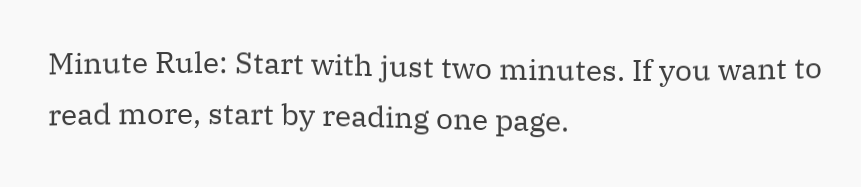Minute Rule: Start with just two minutes. If you want to read more, start by reading one page.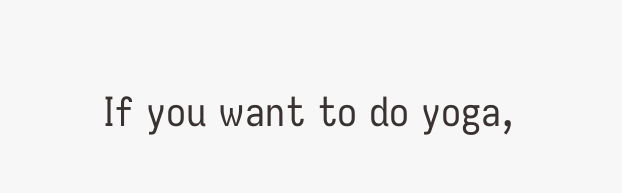If you want to do yoga,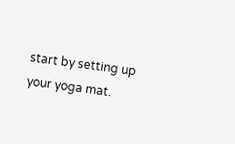start by setting up your yoga mat.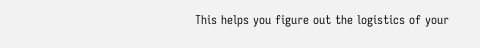This helps you figure out the logistics of your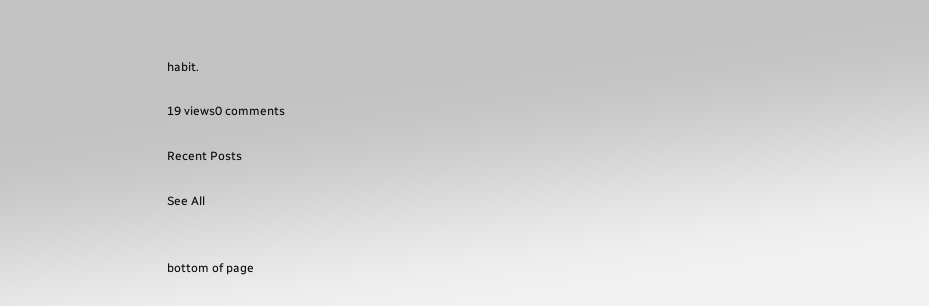habit.

19 views0 comments

Recent Posts

See All


bottom of page